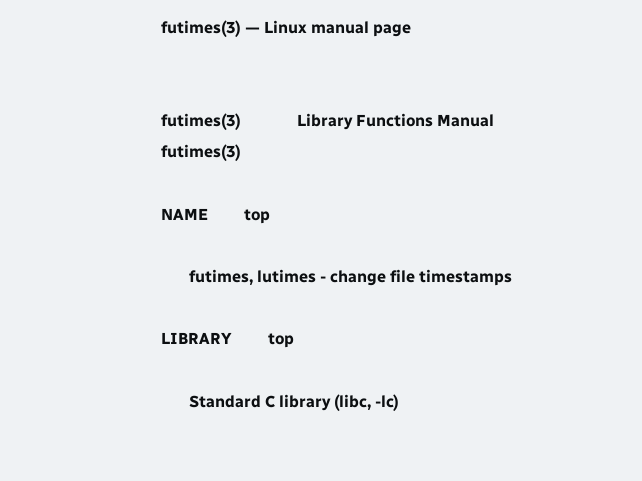futimes(3) — Linux manual page


futimes(3)              Library Functions Manual              futimes(3)

NAME         top

       futimes, lutimes - change file timestamps

LIBRARY         top

       Standard C library (libc, -lc)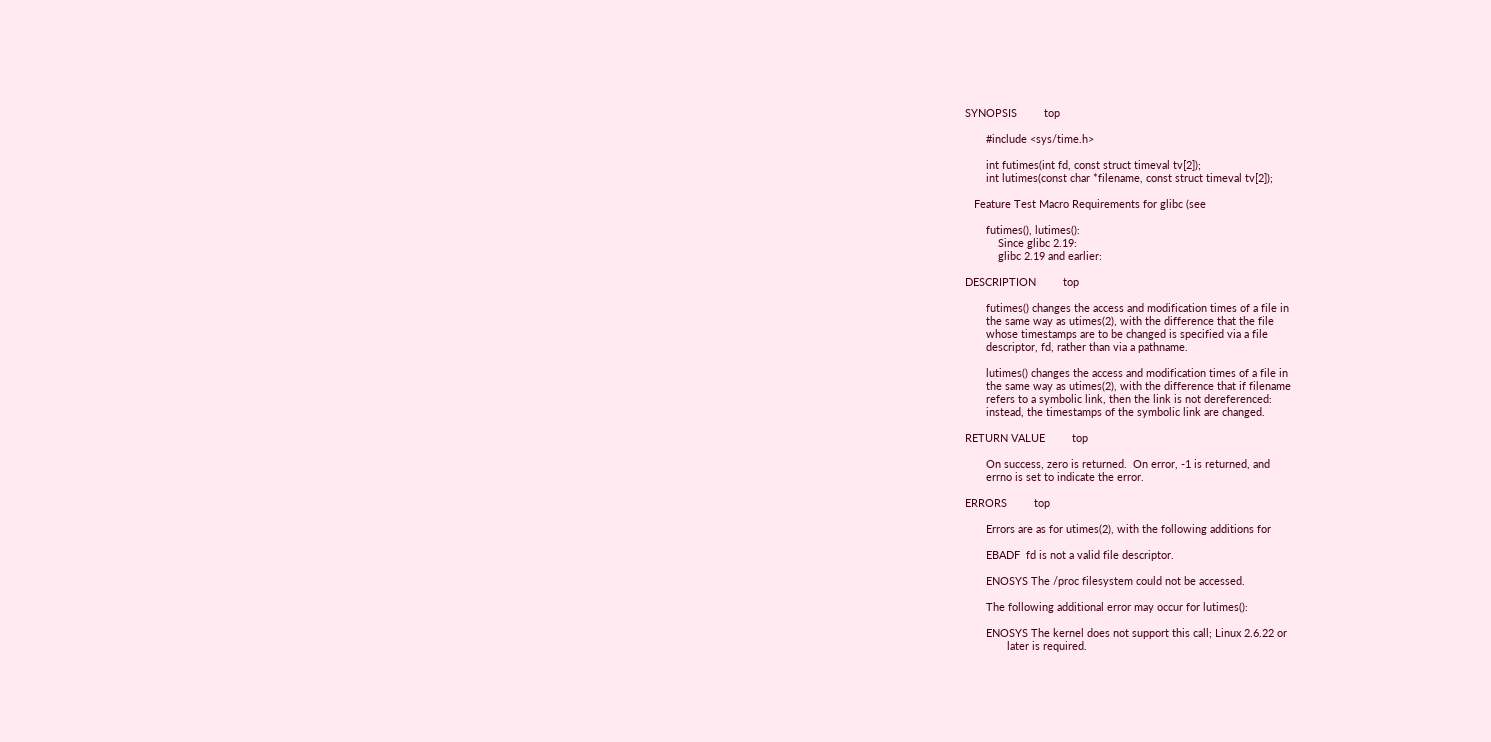SYNOPSIS         top

       #include <sys/time.h>

       int futimes(int fd, const struct timeval tv[2]);
       int lutimes(const char *filename, const struct timeval tv[2]);

   Feature Test Macro Requirements for glibc (see

       futimes(), lutimes():
           Since glibc 2.19:
           glibc 2.19 and earlier:

DESCRIPTION         top

       futimes() changes the access and modification times of a file in
       the same way as utimes(2), with the difference that the file
       whose timestamps are to be changed is specified via a file
       descriptor, fd, rather than via a pathname.

       lutimes() changes the access and modification times of a file in
       the same way as utimes(2), with the difference that if filename
       refers to a symbolic link, then the link is not dereferenced:
       instead, the timestamps of the symbolic link are changed.

RETURN VALUE         top

       On success, zero is returned.  On error, -1 is returned, and
       errno is set to indicate the error.

ERRORS         top

       Errors are as for utimes(2), with the following additions for

       EBADF  fd is not a valid file descriptor.

       ENOSYS The /proc filesystem could not be accessed.

       The following additional error may occur for lutimes():

       ENOSYS The kernel does not support this call; Linux 2.6.22 or
              later is required.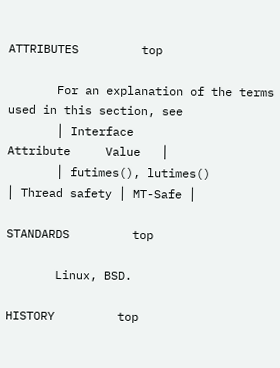ATTRIBUTES         top

       For an explanation of the terms used in this section, see
       │ Interface                           Attribute     Value   │
       │ futimes(), lutimes()                │ Thread safety │ MT-Safe │

STANDARDS         top

       Linux, BSD.

HISTORY         top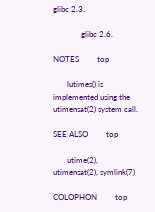glibc 2.3.

              glibc 2.6.

NOTES         top

       lutimes() is implemented using the utimensat(2) system call.

SEE ALSO         top

       utime(2), utimensat(2), symlink(7)

COLOPHON         top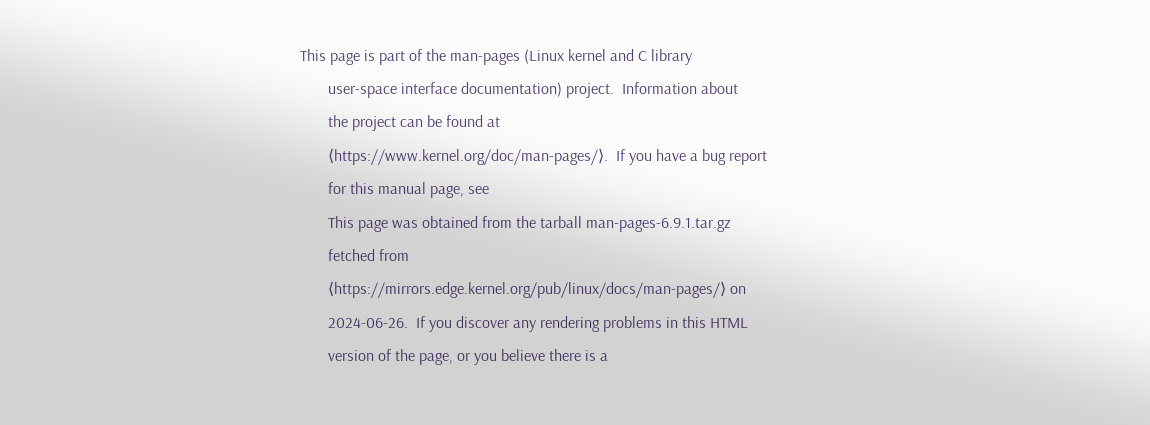This page is part of the man-pages (Linux kernel and C library
       user-space interface documentation) project.  Information about
       the project can be found at
       ⟨https://www.kernel.org/doc/man-pages/⟩.  If you have a bug report
       for this manual page, see
       This page was obtained from the tarball man-pages-6.9.1.tar.gz
       fetched from
       ⟨https://mirrors.edge.kernel.org/pub/linux/docs/man-pages/⟩ on
       2024-06-26.  If you discover any rendering problems in this HTML
       version of the page, or you believe there is a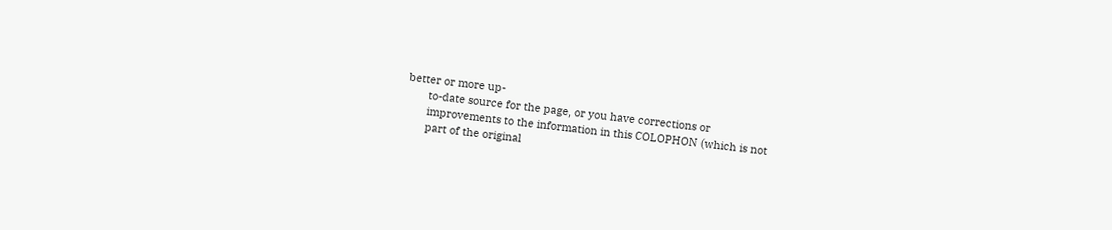better or more up-
       to-date source for the page, or you have corrections or
       improvements to the information in this COLOPHON (which is not
       part of the original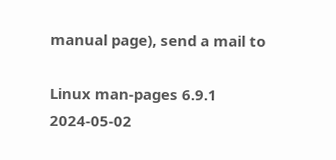manual page), send a mail to

Linux man-pages 6.9.1          2024-05-02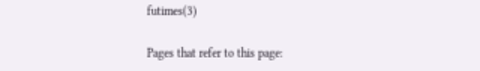futimes(3)

Pages that refer to this page: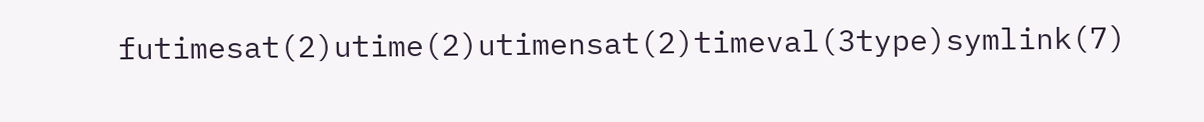futimesat(2)utime(2)utimensat(2)timeval(3type)symlink(7)